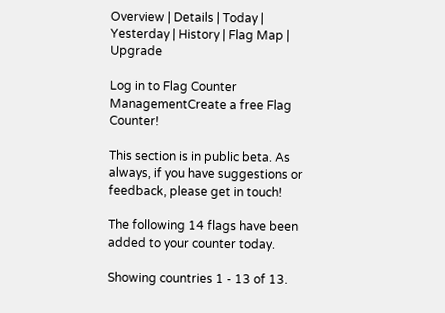Overview | Details | Today | Yesterday | History | Flag Map | Upgrade

Log in to Flag Counter ManagementCreate a free Flag Counter!

This section is in public beta. As always, if you have suggestions or feedback, please get in touch!

The following 14 flags have been added to your counter today.

Showing countries 1 - 13 of 13.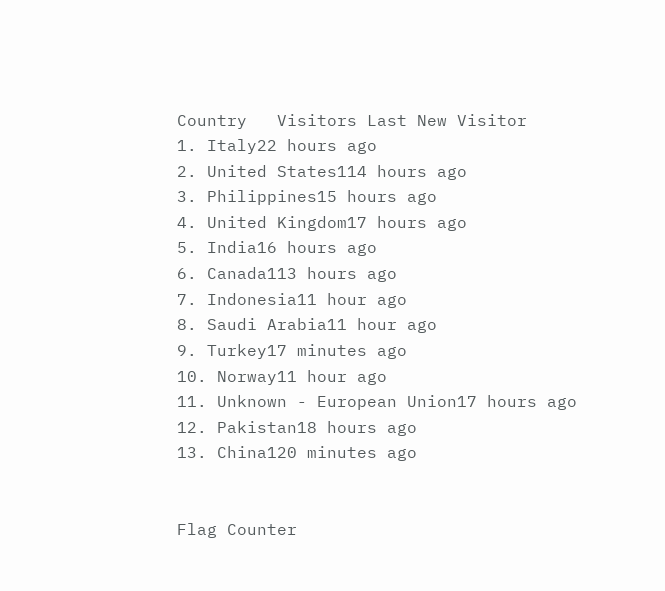Country   Visitors Last New Visitor
1. Italy22 hours ago
2. United States114 hours ago
3. Philippines15 hours ago
4. United Kingdom17 hours ago
5. India16 hours ago
6. Canada113 hours ago
7. Indonesia11 hour ago
8. Saudi Arabia11 hour ago
9. Turkey17 minutes ago
10. Norway11 hour ago
11. Unknown - European Union17 hours ago
12. Pakistan18 hours ago
13. China120 minutes ago


Flag Counter